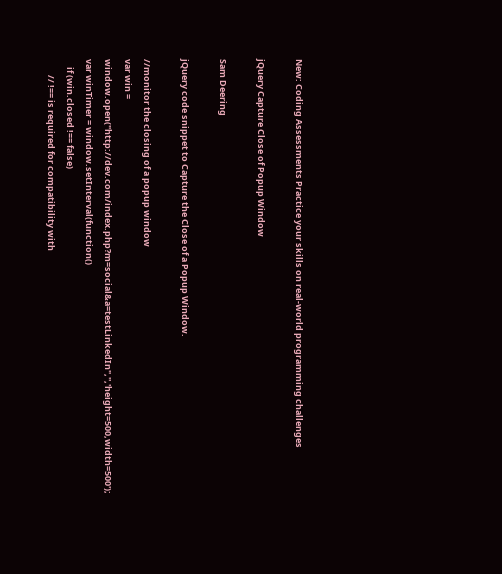New: Coding Assessments Practice your skills on real-world programming challenges

jQuery Capture Close of Popup Window

Sam Deering

jQuery code snippet to Capture the Close of a Popup Window.

//monitor the closing of a popup window
var win = window.open("http://dev.com/index.php?m=social&a=testLinkedIn",'','height=500,width=500');
var winTimer = window.setInterval(function()
    if (win.closed !== false)
        // !== is required for compatibility with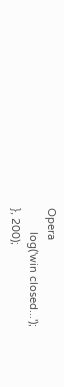Opera
        log('win closed...');
}, 200);